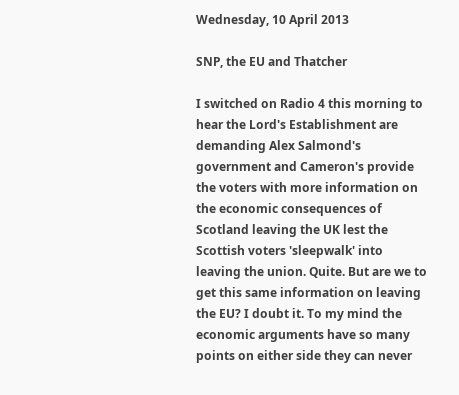Wednesday, 10 April 2013

SNP, the EU and Thatcher

I switched on Radio 4 this morning to hear the Lord's Establishment are demanding Alex Salmond's government and Cameron's provide the voters with more information on the economic consequences of Scotland leaving the UK lest the Scottish voters 'sleepwalk' into leaving the union. Quite. But are we to get this same information on leaving the EU? I doubt it. To my mind the economic arguments have so many points on either side they can never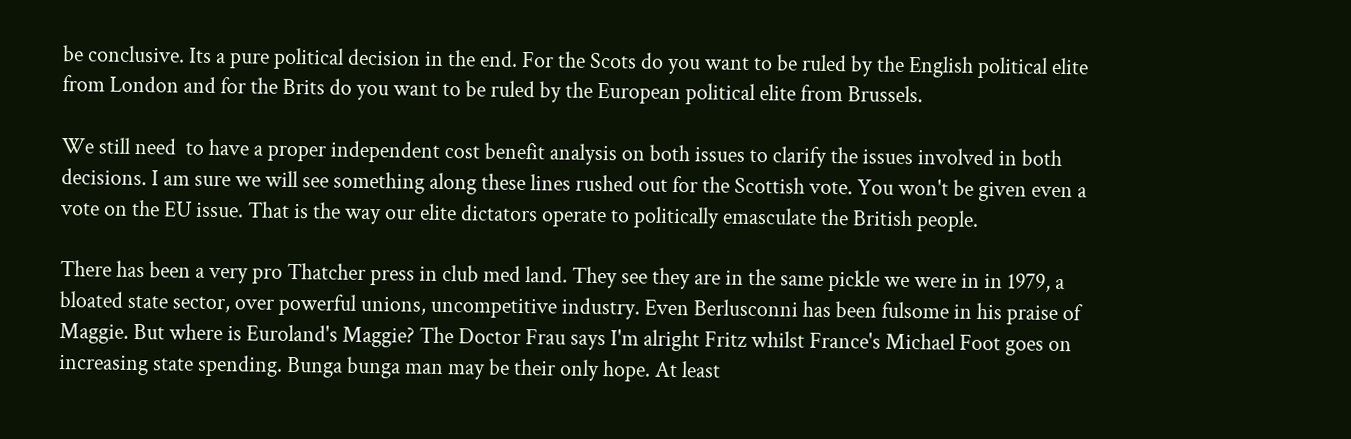be conclusive. Its a pure political decision in the end. For the Scots do you want to be ruled by the English political elite from London and for the Brits do you want to be ruled by the European political elite from Brussels.

We still need  to have a proper independent cost benefit analysis on both issues to clarify the issues involved in both decisions. I am sure we will see something along these lines rushed out for the Scottish vote. You won't be given even a vote on the EU issue. That is the way our elite dictators operate to politically emasculate the British people.

There has been a very pro Thatcher press in club med land. They see they are in the same pickle we were in in 1979, a bloated state sector, over powerful unions, uncompetitive industry. Even Berlusconni has been fulsome in his praise of Maggie. But where is Euroland's Maggie? The Doctor Frau says I'm alright Fritz whilst France's Michael Foot goes on increasing state spending. Bunga bunga man may be their only hope. At least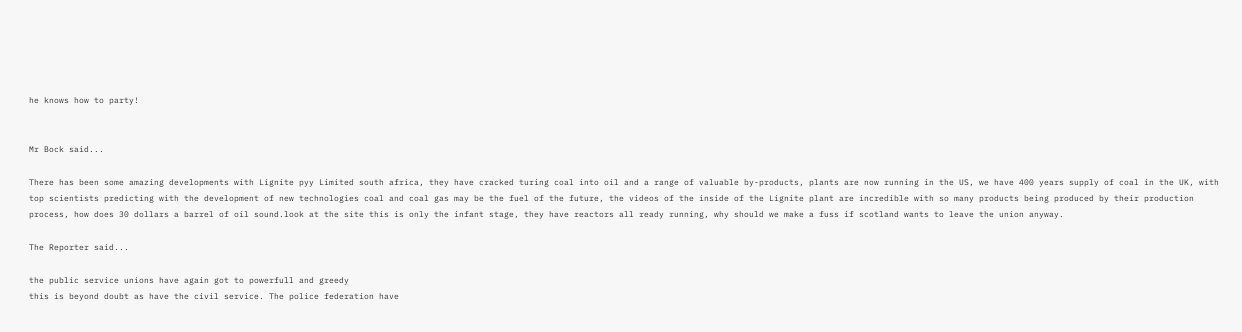he knows how to party!


Mr Bock said...

There has been some amazing developments with Lignite pyy Limited south africa, they have cracked turing coal into oil and a range of valuable by-products, plants are now running in the US, we have 400 years supply of coal in the UK, with top scientists predicting with the development of new technologies coal and coal gas may be the fuel of the future, the videos of the inside of the Lignite plant are incredible with so many products being produced by their production process, how does 30 dollars a barrel of oil sound.look at the site this is only the infant stage, they have reactors all ready running, why should we make a fuss if scotland wants to leave the union anyway.

The Reporter said...

the public service unions have again got to powerfull and greedy
this is beyond doubt as have the civil service. The police federation have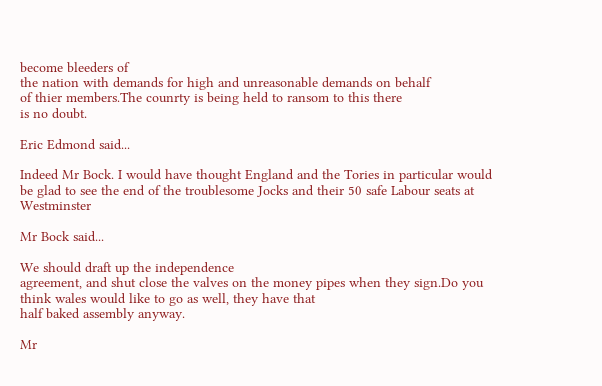become bleeders of
the nation with demands for high and unreasonable demands on behalf
of thier members.The counrty is being held to ransom to this there
is no doubt.

Eric Edmond said...

Indeed Mr Bock. I would have thought England and the Tories in particular would be glad to see the end of the troublesome Jocks and their 50 safe Labour seats at Westminster

Mr Bock said...

We should draft up the independence
agreement, and shut close the valves on the money pipes when they sign.Do you think wales would like to go as well, they have that
half baked assembly anyway.

Mr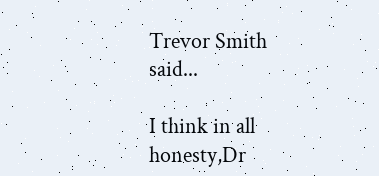Trevor Smith said...

I think in all honesty,Dr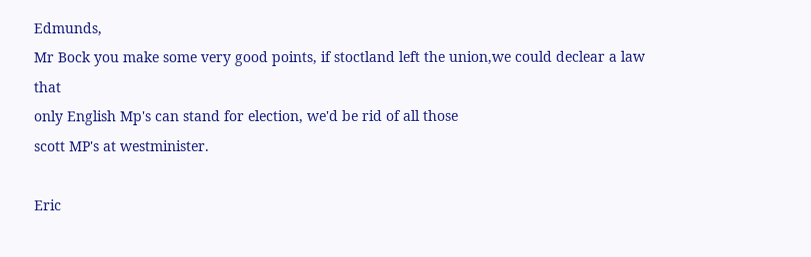Edmunds,
Mr Bock you make some very good points, if stoctland left the union,we could declear a law that
only English Mp's can stand for election, we'd be rid of all those
scott MP's at westminister.

Eric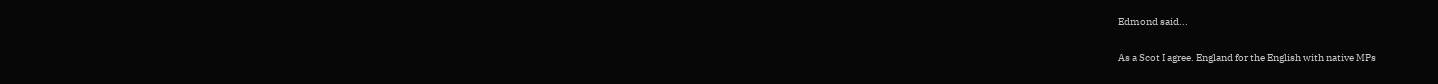Edmond said...

As a Scot I agree. England for the English with native MPs